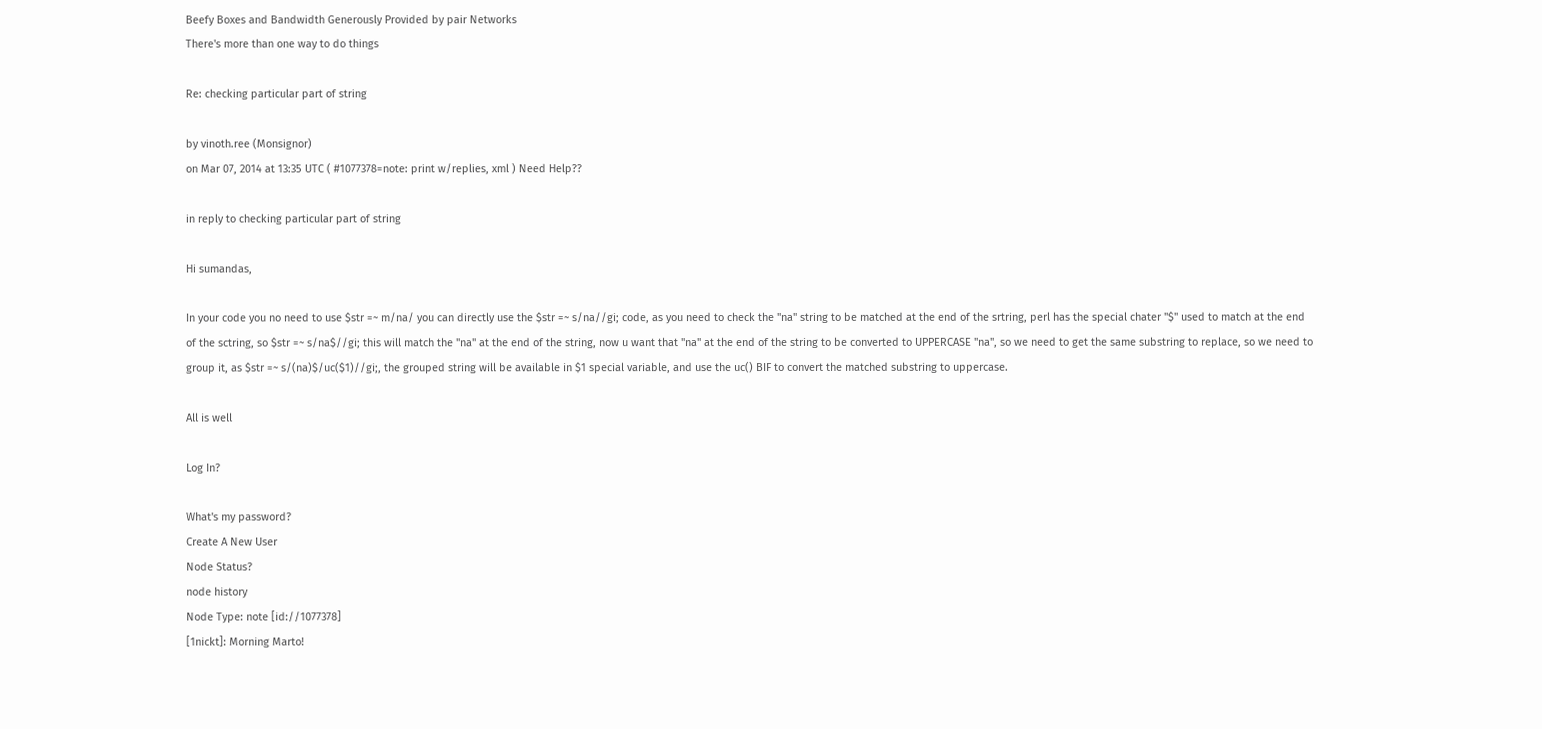Beefy Boxes and Bandwidth Generously Provided by pair Networks
There's more than one way to do things

Re: checking particular part of string

by vinoth.ree (Monsignor)
on Mar 07, 2014 at 13:35 UTC ( #1077378=note: print w/replies, xml ) Need Help??

in reply to checking particular part of string

Hi sumandas,

In your code you no need to use $str =~ m/na/ you can directly use the $str =~ s/na//gi; code, as you need to check the "na" string to be matched at the end of the srtring, perl has the special chater "$" used to match at the end of the sctring, so $str =~ s/na$//gi; this will match the "na" at the end of the string, now u want that "na" at the end of the string to be converted to UPPERCASE "na", so we need to get the same substring to replace, so we need to group it, as $str =~ s/(na)$/uc($1)//gi;, the grouped string will be available in $1 special variable, and use the uc() BIF to convert the matched substring to uppercase.

All is well

Log In?

What's my password?
Create A New User
Node Status?
node history
Node Type: note [id://1077378]
[1nickt]: Morning Marto!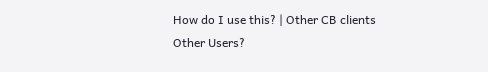How do I use this? | Other CB clients
Other Users?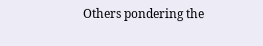Others pondering the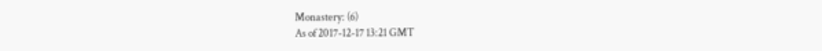Monastery: (6)
As of 2017-12-17 13:21 GMT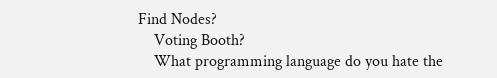Find Nodes?
    Voting Booth?
    What programming language do you hate the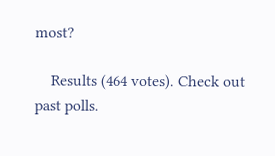most?

    Results (464 votes). Check out past polls.